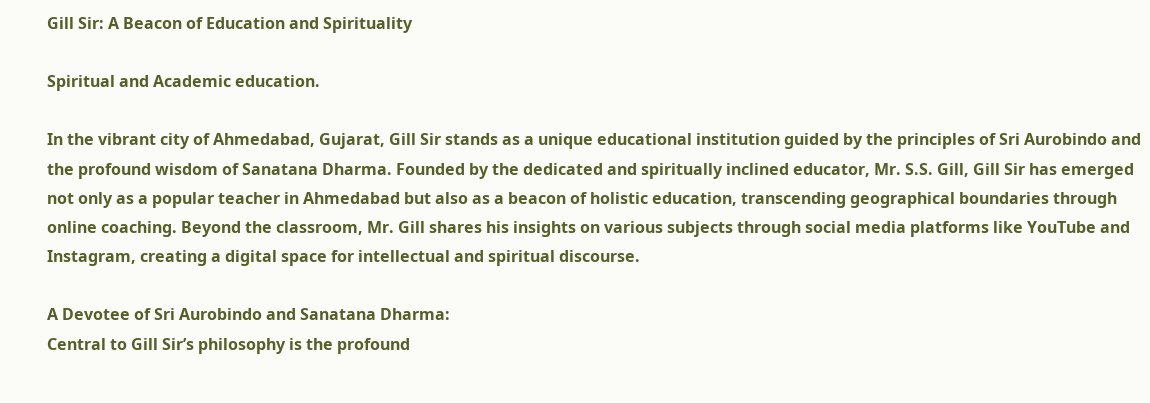Gill Sir: A Beacon of Education and Spirituality

Spiritual and Academic education.

In the vibrant city of Ahmedabad, Gujarat, Gill Sir stands as a unique educational institution guided by the principles of Sri Aurobindo and the profound wisdom of Sanatana Dharma. Founded by the dedicated and spiritually inclined educator, Mr. S.S. Gill, Gill Sir has emerged not only as a popular teacher in Ahmedabad but also as a beacon of holistic education, transcending geographical boundaries through online coaching. Beyond the classroom, Mr. Gill shares his insights on various subjects through social media platforms like YouTube and Instagram, creating a digital space for intellectual and spiritual discourse.

A Devotee of Sri Aurobindo and Sanatana Dharma:
Central to Gill Sir’s philosophy is the profound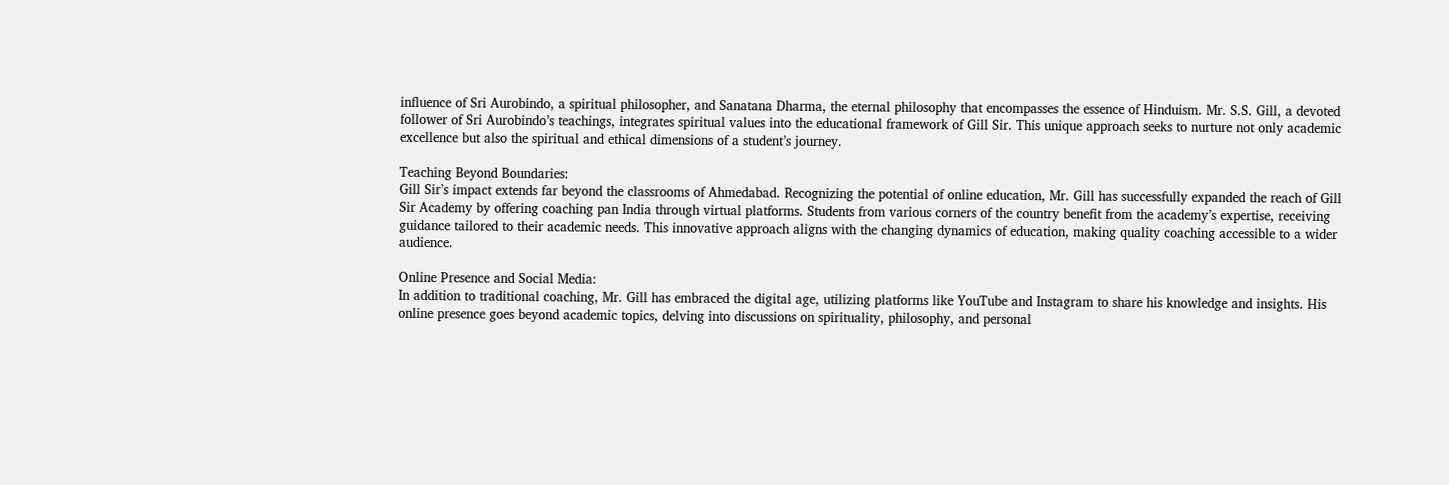influence of Sri Aurobindo, a spiritual philosopher, and Sanatana Dharma, the eternal philosophy that encompasses the essence of Hinduism. Mr. S.S. Gill, a devoted follower of Sri Aurobindo’s teachings, integrates spiritual values into the educational framework of Gill Sir. This unique approach seeks to nurture not only academic excellence but also the spiritual and ethical dimensions of a student’s journey.

Teaching Beyond Boundaries:
Gill Sir’s impact extends far beyond the classrooms of Ahmedabad. Recognizing the potential of online education, Mr. Gill has successfully expanded the reach of Gill Sir Academy by offering coaching pan India through virtual platforms. Students from various corners of the country benefit from the academy’s expertise, receiving guidance tailored to their academic needs. This innovative approach aligns with the changing dynamics of education, making quality coaching accessible to a wider audience.

Online Presence and Social Media:
In addition to traditional coaching, Mr. Gill has embraced the digital age, utilizing platforms like YouTube and Instagram to share his knowledge and insights. His online presence goes beyond academic topics, delving into discussions on spirituality, philosophy, and personal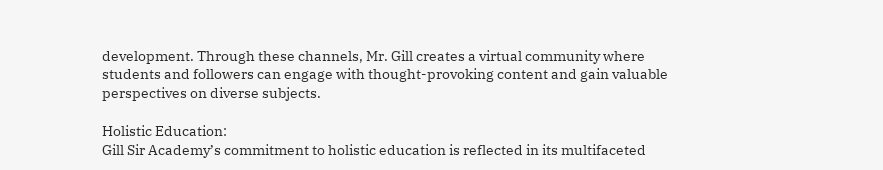development. Through these channels, Mr. Gill creates a virtual community where students and followers can engage with thought-provoking content and gain valuable perspectives on diverse subjects.

Holistic Education:
Gill Sir Academy’s commitment to holistic education is reflected in its multifaceted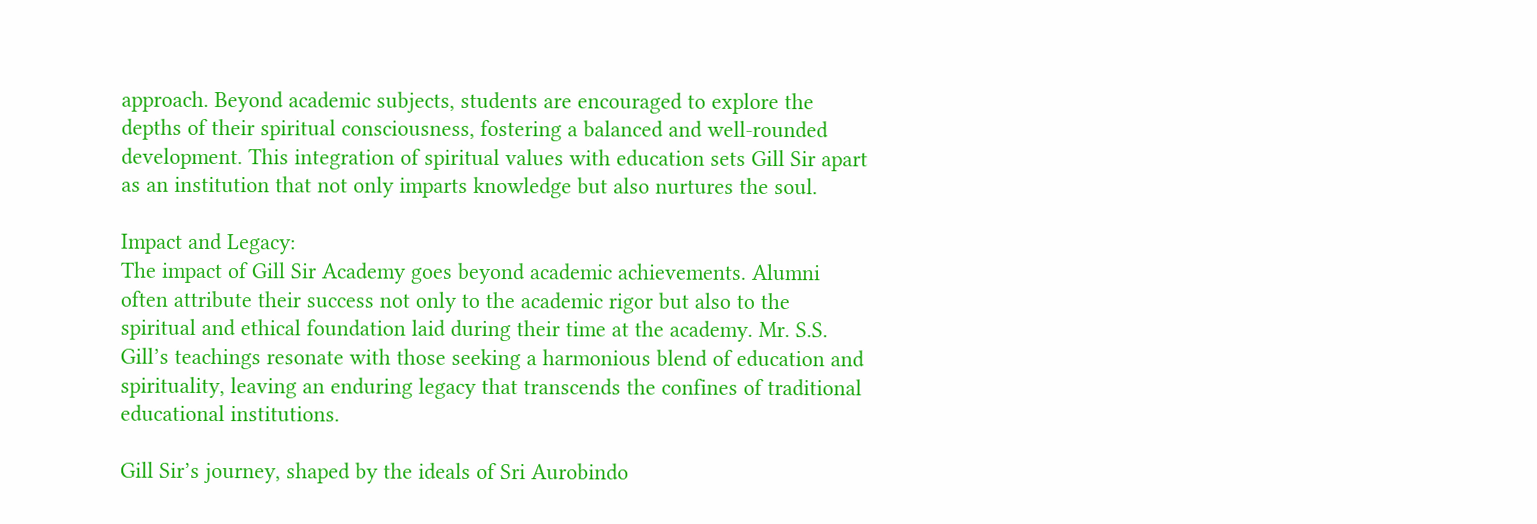approach. Beyond academic subjects, students are encouraged to explore the depths of their spiritual consciousness, fostering a balanced and well-rounded development. This integration of spiritual values with education sets Gill Sir apart as an institution that not only imparts knowledge but also nurtures the soul.

Impact and Legacy:
The impact of Gill Sir Academy goes beyond academic achievements. Alumni often attribute their success not only to the academic rigor but also to the spiritual and ethical foundation laid during their time at the academy. Mr. S.S. Gill’s teachings resonate with those seeking a harmonious blend of education and spirituality, leaving an enduring legacy that transcends the confines of traditional educational institutions.

Gill Sir’s journey, shaped by the ideals of Sri Aurobindo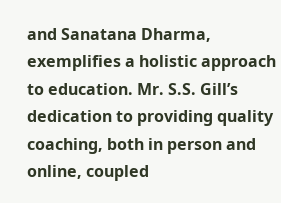and Sanatana Dharma, exemplifies a holistic approach to education. Mr. S.S. Gill’s dedication to providing quality coaching, both in person and online, coupled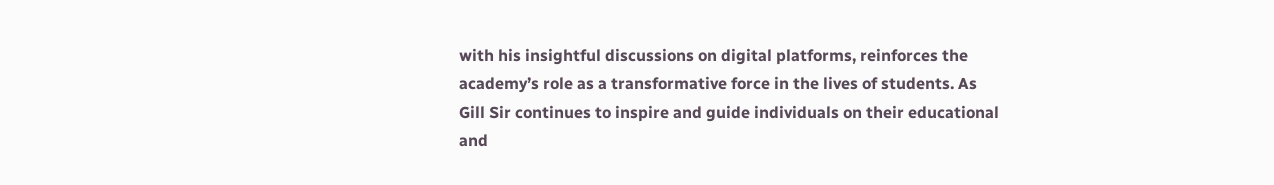with his insightful discussions on digital platforms, reinforces the academy’s role as a transformative force in the lives of students. As Gill Sir continues to inspire and guide individuals on their educational and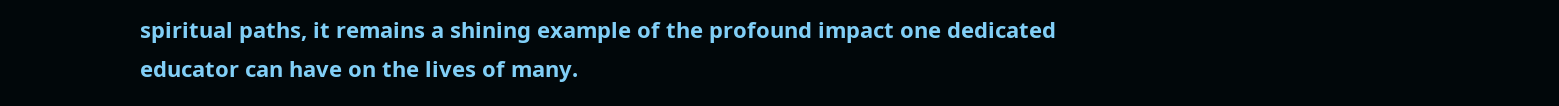spiritual paths, it remains a shining example of the profound impact one dedicated educator can have on the lives of many.